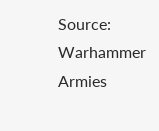Source: Warhammer Armies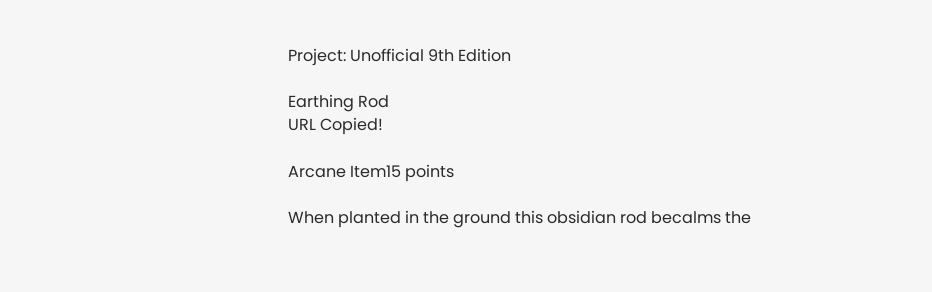Project: Unofficial 9th Edition

Earthing Rod
URL Copied!

Arcane Item15 points

When planted in the ground this obsidian rod becalms the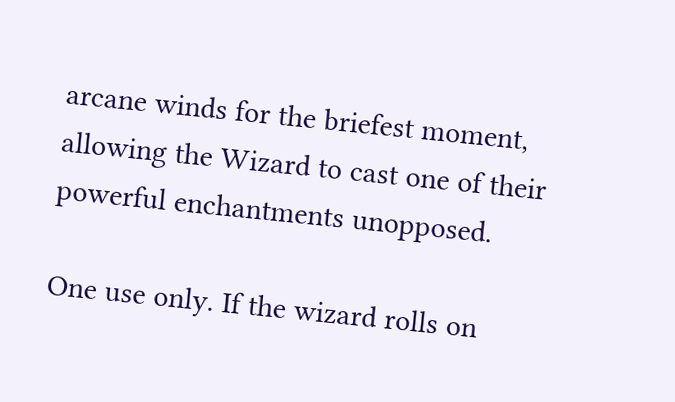arcane winds for the briefest moment, allowing the Wizard to cast one of their powerful enchantments unopposed.

One use only. If the wizard rolls on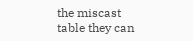the miscast table they can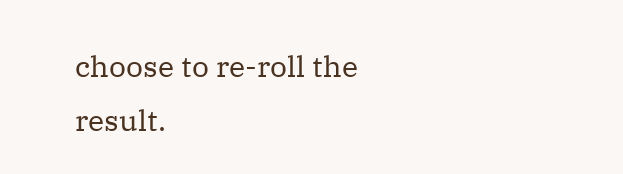choose to re-roll the result.